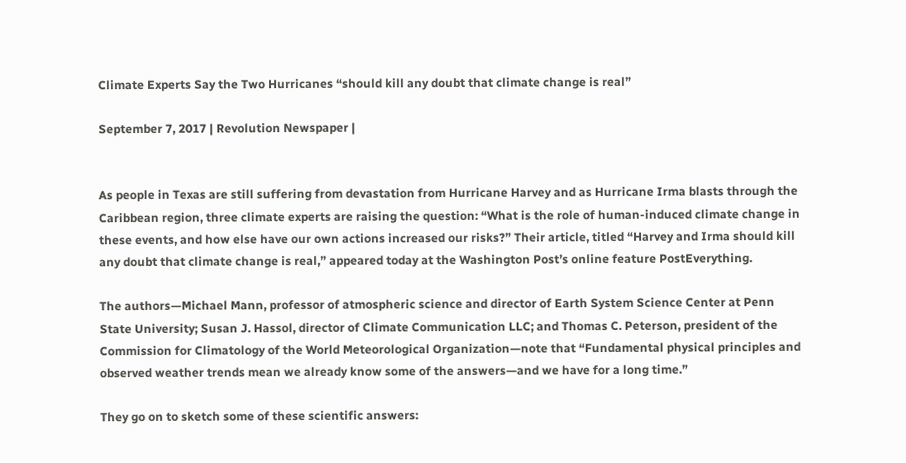Climate Experts Say the Two Hurricanes “should kill any doubt that climate change is real”

September 7, 2017 | Revolution Newspaper |


As people in Texas are still suffering from devastation from Hurricane Harvey and as Hurricane Irma blasts through the Caribbean region, three climate experts are raising the question: “What is the role of human-induced climate change in these events, and how else have our own actions increased our risks?” Their article, titled “Harvey and Irma should kill any doubt that climate change is real,” appeared today at the Washington Post’s online feature PostEverything.

The authors—Michael Mann, professor of atmospheric science and director of Earth System Science Center at Penn State University; Susan J. Hassol, director of Climate Communication LLC; and Thomas C. Peterson, president of the Commission for Climatology of the World Meteorological Organization—note that “Fundamental physical principles and observed weather trends mean we already know some of the answers—and we have for a long time.”

They go on to sketch some of these scientific answers: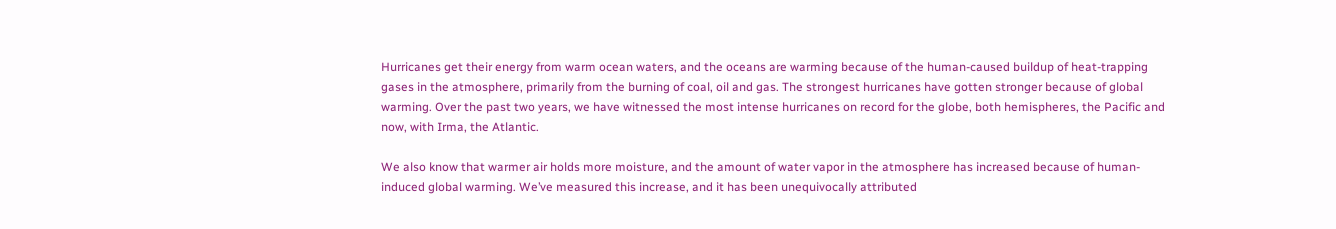Hurricanes get their energy from warm ocean waters, and the oceans are warming because of the human-caused buildup of heat-trapping gases in the atmosphere, primarily from the burning of coal, oil and gas. The strongest hurricanes have gotten stronger because of global warming. Over the past two years, we have witnessed the most intense hurricanes on record for the globe, both hemispheres, the Pacific and now, with Irma, the Atlantic.

We also know that warmer air holds more moisture, and the amount of water vapor in the atmosphere has increased because of human-induced global warming. We’ve measured this increase, and it has been unequivocally attributed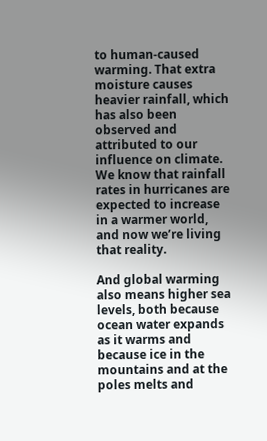to human-caused warming. That extra moisture causes heavier rainfall, which has also been observed and attributed to our influence on climate. We know that rainfall rates in hurricanes are expected to increase in a warmer world, and now we’re living that reality.

And global warming also means higher sea levels, both because ocean water expands as it warms and because ice in the mountains and at the poles melts and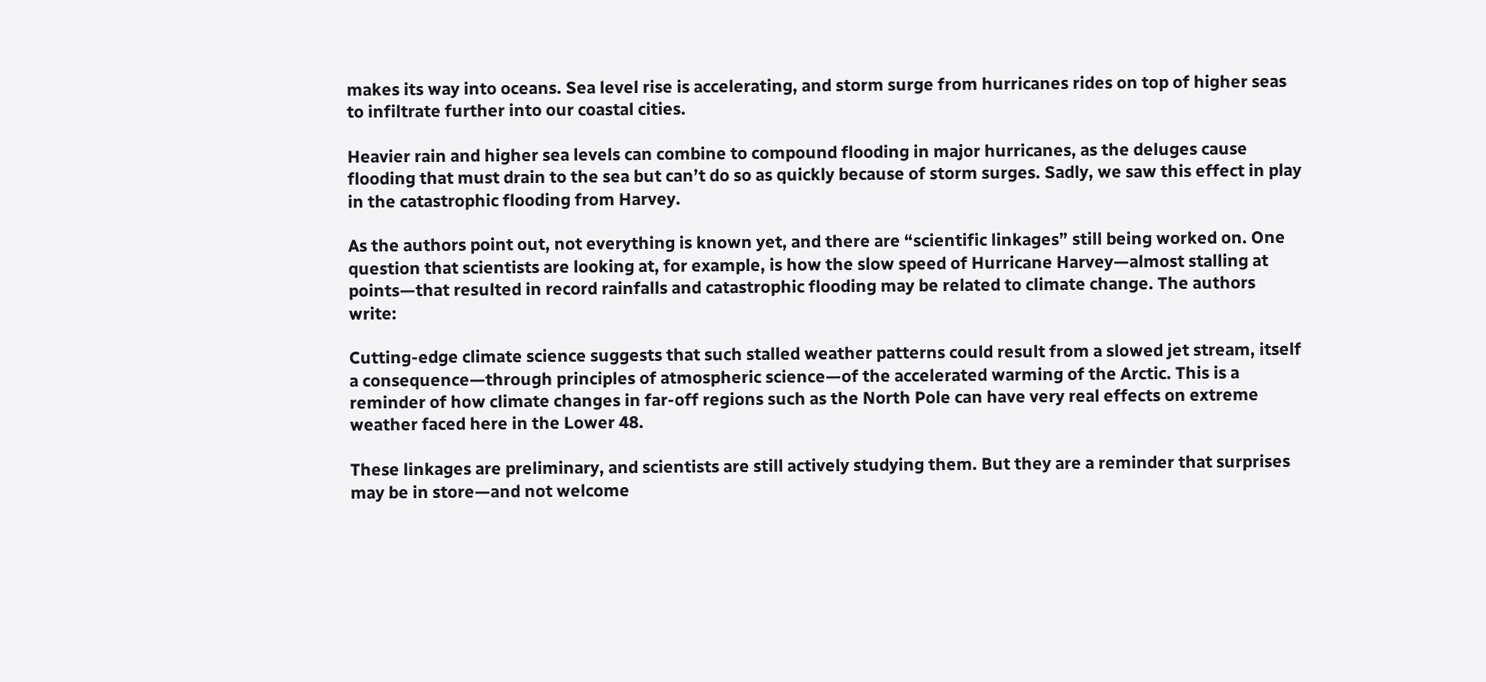makes its way into oceans. Sea level rise is accelerating, and storm surge from hurricanes rides on top of higher seas to infiltrate further into our coastal cities.

Heavier rain and higher sea levels can combine to compound flooding in major hurricanes, as the deluges cause flooding that must drain to the sea but can’t do so as quickly because of storm surges. Sadly, we saw this effect in play in the catastrophic flooding from Harvey.

As the authors point out, not everything is known yet, and there are “scientific linkages” still being worked on. One question that scientists are looking at, for example, is how the slow speed of Hurricane Harvey—almost stalling at points—that resulted in record rainfalls and catastrophic flooding may be related to climate change. The authors write:

Cutting-edge climate science suggests that such stalled weather patterns could result from a slowed jet stream, itself a consequence—through principles of atmospheric science—of the accelerated warming of the Arctic. This is a reminder of how climate changes in far-off regions such as the North Pole can have very real effects on extreme weather faced here in the Lower 48.

These linkages are preliminary, and scientists are still actively studying them. But they are a reminder that surprises may be in store—and not welcome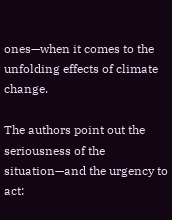ones—when it comes to the unfolding effects of climate change.

The authors point out the seriousness of the situation—and the urgency to act: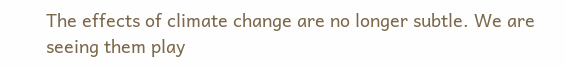The effects of climate change are no longer subtle. We are seeing them play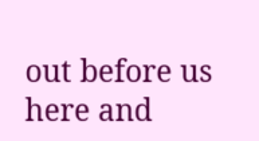out before us here and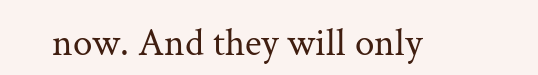now. And they will only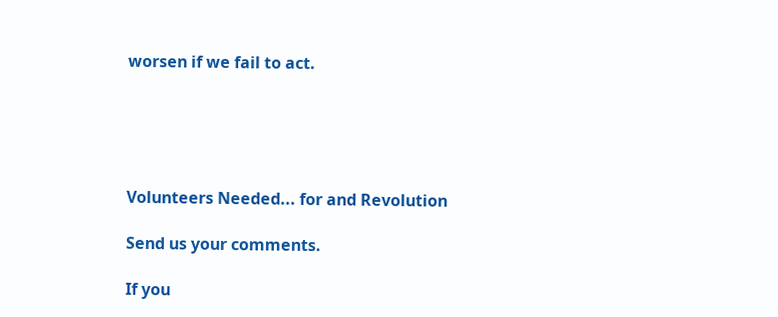worsen if we fail to act.





Volunteers Needed... for and Revolution

Send us your comments.

If you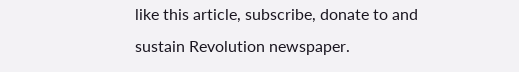like this article, subscribe, donate to and sustain Revolution newspaper.